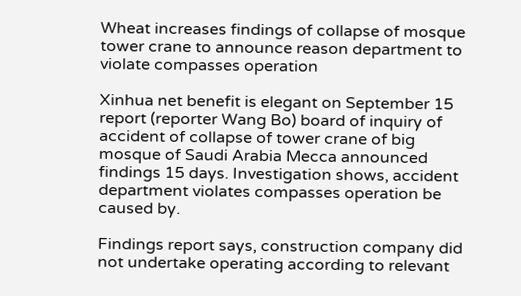Wheat increases findings of collapse of mosque tower crane to announce reason department to violate compasses operation

Xinhua net benefit is elegant on September 15 report (reporter Wang Bo) board of inquiry of accident of collapse of tower crane of big mosque of Saudi Arabia Mecca announced findings 15 days. Investigation shows, accident department violates compasses operation be caused by.

Findings report says, construction company did not undertake operating according to relevant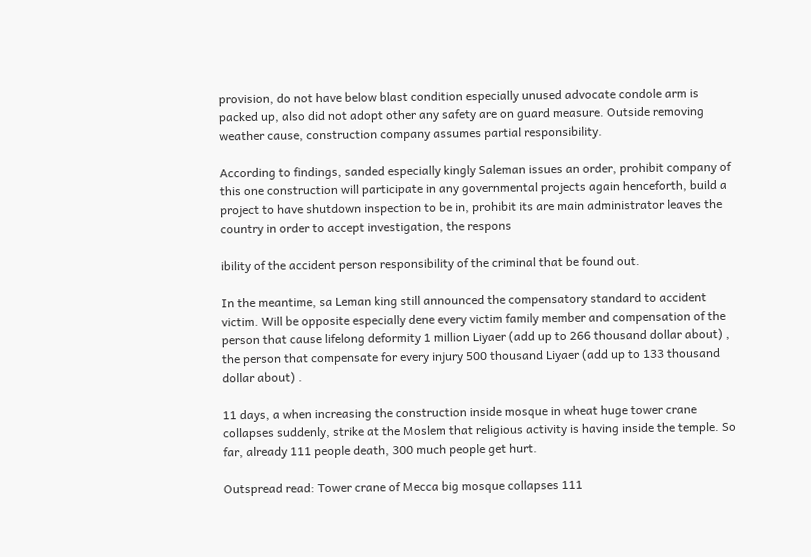provision, do not have below blast condition especially unused advocate condole arm is packed up, also did not adopt other any safety are on guard measure. Outside removing weather cause, construction company assumes partial responsibility.

According to findings, sanded especially kingly Saleman issues an order, prohibit company of this one construction will participate in any governmental projects again henceforth, build a project to have shutdown inspection to be in, prohibit its are main administrator leaves the country in order to accept investigation, the respons

ibility of the accident person responsibility of the criminal that be found out.

In the meantime, sa Leman king still announced the compensatory standard to accident victim. Will be opposite especially dene every victim family member and compensation of the person that cause lifelong deformity 1 million Liyaer (add up to 266 thousand dollar about) , the person that compensate for every injury 500 thousand Liyaer (add up to 133 thousand dollar about) .

11 days, a when increasing the construction inside mosque in wheat huge tower crane collapses suddenly, strike at the Moslem that religious activity is having inside the temple. So far, already 111 people death, 300 much people get hurt.

Outspread read: Tower crane of Mecca big mosque collapses 111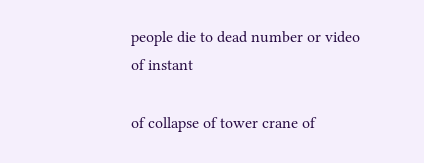people die to dead number or video of instant

of collapse of tower crane of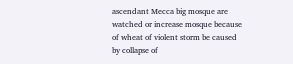ascendant Mecca big mosque are watched or increase mosque because of wheat of violent storm be caused by collapse of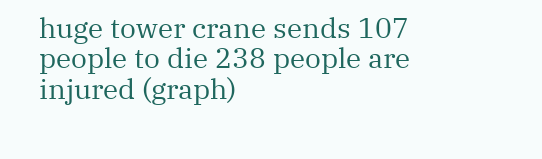huge tower crane sends 107 people to die 238 people are injured (graph)